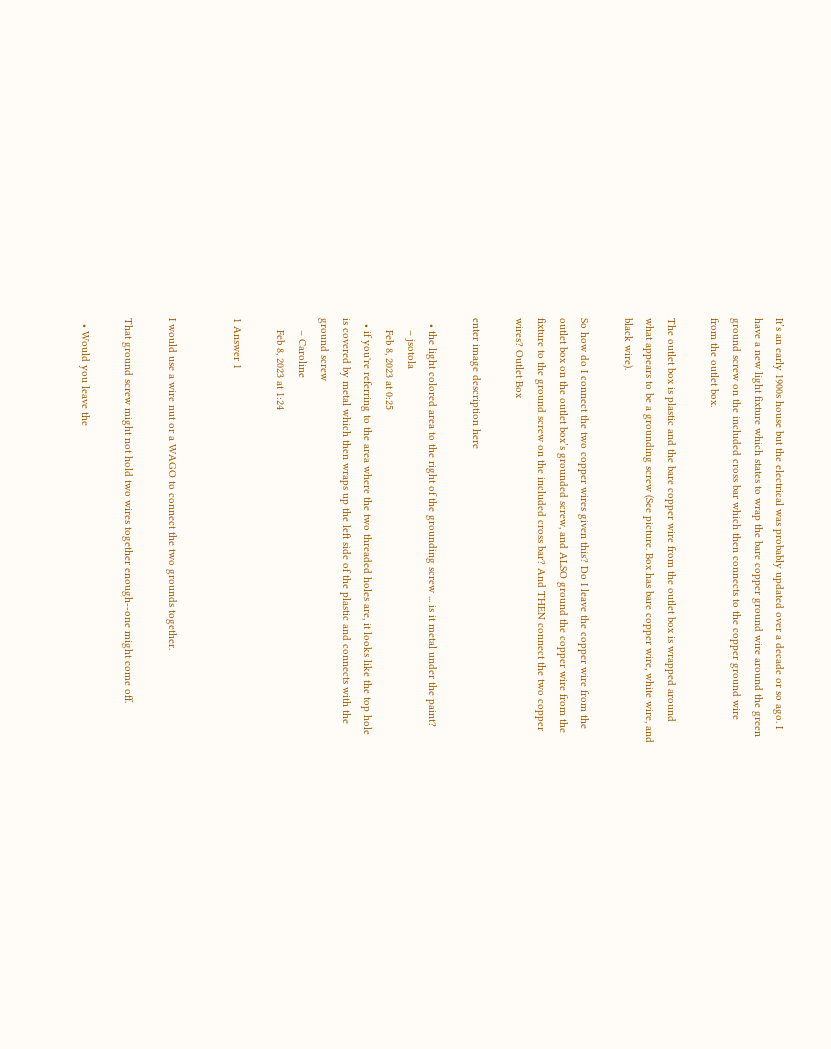It’s an early 1900s house but the electrical was probably updated over a decade or so ago. I have a new light fixture which states to wrap the bare copper ground wire around the green ground screw on the included cross bar which then connects to the copper ground wire from the outlet box.

The outlet box is plastic and the bare copper wire from the outlet box is wrapped around what appears to be a grounding screw (See picture. Box has bare copper wire, white wire, and black wire).

So how do I connect the two copper wires given this? Do I leave the copper wire from the outlet box on the outlet box’s grounded screw, and ALSO ground the copper wire from the fixture to the ground screw on the included cross bar? And THEN connect the two copper wires? Outlet Box

enter image description here

  • the light colored area to the right of the grounding screw ... is it metal under the paint?
    – jsotola
    Feb 8, 2023 at 0:25
  • if you're referring to the area where the two threaded holes are, it looks like the top hole is covered by metal which then wraps up the left side of the plastic and connects with the ground screw
    – Caroline
    Feb 8, 2023 at 1:24

1 Answer 1


I would use a wire nut or a WAGO to connect the two grounds together.

That ground screw might not hold two wires together enough--one might come off.

  • Would you leave the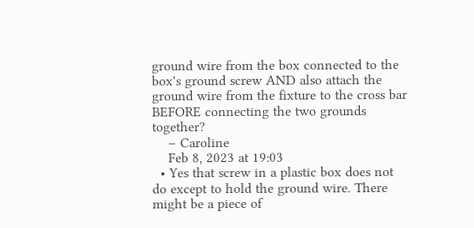ground wire from the box connected to the box's ground screw AND also attach the ground wire from the fixture to the cross bar BEFORE connecting the two grounds together?
    – Caroline
    Feb 8, 2023 at 19:03
  • Yes that screw in a plastic box does not do except to hold the ground wire. There might be a piece of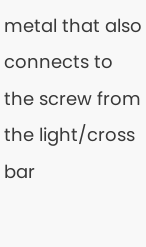metal that also connects to the screw from the light/cross bar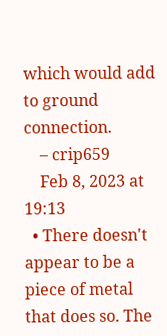which would add to ground connection.
    – crip659
    Feb 8, 2023 at 19:13
  • There doesn't appear to be a piece of metal that does so. The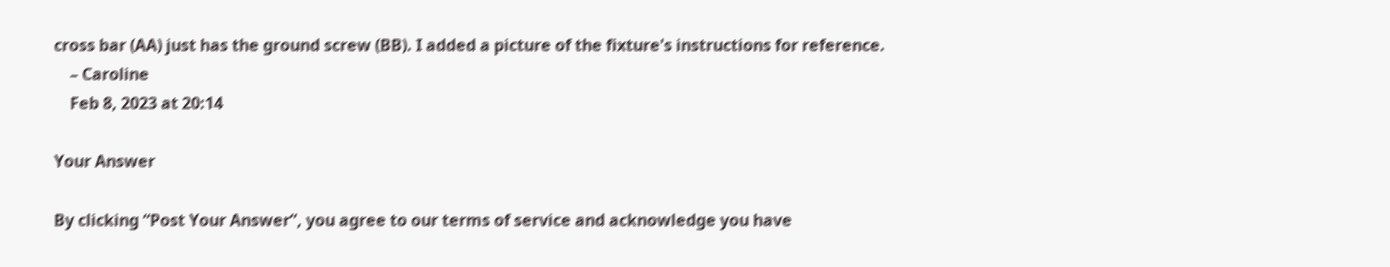cross bar (AA) just has the ground screw (BB). I added a picture of the fixture's instructions for reference.
    – Caroline
    Feb 8, 2023 at 20:14

Your Answer

By clicking “Post Your Answer”, you agree to our terms of service and acknowledge you have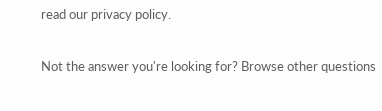read our privacy policy.

Not the answer you're looking for? Browse other questions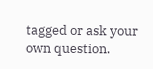tagged or ask your own question.